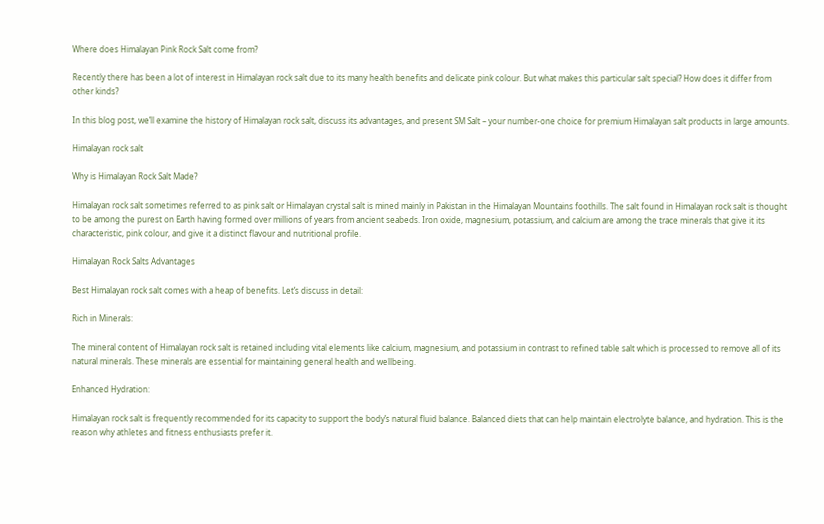Where does Himalayan Pink Rock Salt come from?

Recently there has been a lot of interest in Himalayan rock salt due to its many health benefits and delicate pink colour. But what makes this particular salt special? How does it differ from other kinds?

In this blog post, we’ll examine the history of Himalayan rock salt, discuss its advantages, and present SM Salt – your number-one choice for premium Himalayan salt products in large amounts.

Himalayan rock salt

Why is Himalayan Rock Salt Made?

Himalayan rock salt sometimes referred to as pink salt or Himalayan crystal salt is mined mainly in Pakistan in the Himalayan Mountains foothills. The salt found in Himalayan rock salt is thought to be among the purest on Earth having formed over millions of years from ancient seabeds. Iron oxide, magnesium, potassium, and calcium are among the trace minerals that give it its characteristic, pink colour, and give it a distinct flavour and nutritional profile.

Himalayan Rock Salts Advantages

Best Himalayan rock salt comes with a heap of benefits. Let’s discuss in detail:

Rich in Minerals:

The mineral content of Himalayan rock salt is retained including vital elements like calcium, magnesium, and potassium in contrast to refined table salt which is processed to remove all of its natural minerals. These minerals are essential for maintaining general health and wellbeing.

Enhanced Hydration:

Himalayan rock salt is frequently recommended for its capacity to support the body’s natural fluid balance. Balanced diets that can help maintain electrolyte balance, and hydration. This is the reason why athletes and fitness enthusiasts prefer it.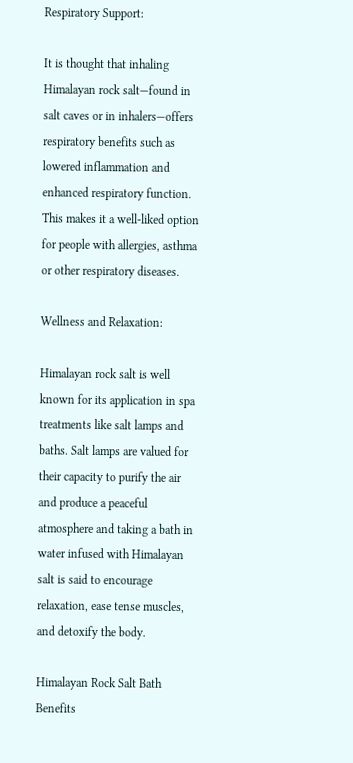Respiratory Support:

It is thought that inhaling Himalayan rock salt—found in salt caves or in inhalers—offers respiratory benefits such as lowered inflammation and enhanced respiratory function. This makes it a well-liked option for people with allergies, asthma or other respiratory diseases.

Wellness and Relaxation:

Himalayan rock salt is well known for its application in spa treatments like salt lamps and baths. Salt lamps are valued for their capacity to purify the air and produce a peaceful atmosphere and taking a bath in water infused with Himalayan salt is said to encourage relaxation, ease tense muscles, and detoxify the body.

Himalayan Rock Salt Bath Benefits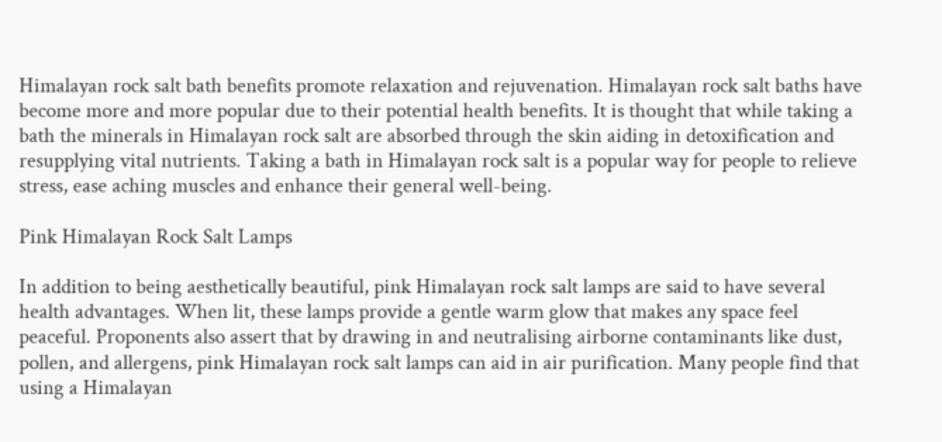Himalayan rock salt bath benefits promote relaxation and rejuvenation. Himalayan rock salt baths have become more and more popular due to their potential health benefits. It is thought that while taking a bath the minerals in Himalayan rock salt are absorbed through the skin aiding in detoxification and resupplying vital nutrients. Taking a bath in Himalayan rock salt is a popular way for people to relieve stress, ease aching muscles and enhance their general well-being.

Pink Himalayan Rock Salt Lamps

In addition to being aesthetically beautiful, pink Himalayan rock salt lamps are said to have several health advantages. When lit, these lamps provide a gentle warm glow that makes any space feel peaceful. Proponents also assert that by drawing in and neutralising airborne contaminants like dust, pollen, and allergens, pink Himalayan rock salt lamps can aid in air purification. Many people find that using a Himalayan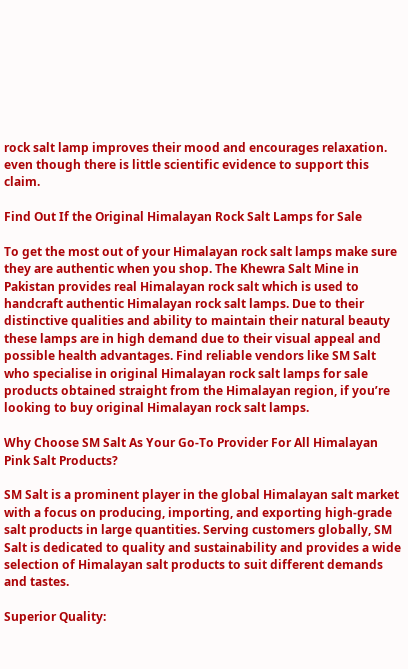rock salt lamp improves their mood and encourages relaxation. even though there is little scientific evidence to support this claim.

Find Out If the Original Himalayan Rock Salt Lamps for Sale

To get the most out of your Himalayan rock salt lamps make sure they are authentic when you shop. The Khewra Salt Mine in Pakistan provides real Himalayan rock salt which is used to handcraft authentic Himalayan rock salt lamps. Due to their distinctive qualities and ability to maintain their natural beauty these lamps are in high demand due to their visual appeal and possible health advantages. Find reliable vendors like SM Salt who specialise in original Himalayan rock salt lamps for sale products obtained straight from the Himalayan region, if you’re looking to buy original Himalayan rock salt lamps.

Why Choose SM Salt As Your Go-To Provider For All Himalayan Pink Salt Products?

SM Salt is a prominent player in the global Himalayan salt market with a focus on producing, importing, and exporting high-grade salt products in large quantities. Serving customers globally, SM Salt is dedicated to quality and sustainability and provides a wide selection of Himalayan salt products to suit different demands and tastes.

Superior Quality: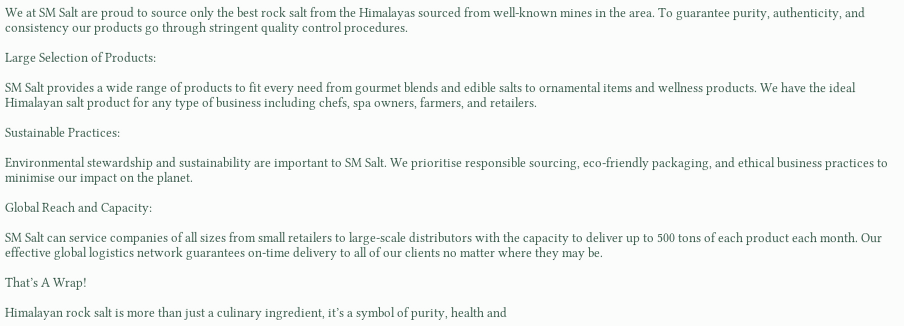We at SM Salt are proud to source only the best rock salt from the Himalayas sourced from well-known mines in the area. To guarantee purity, authenticity, and consistency our products go through stringent quality control procedures.

Large Selection of Products:

SM Salt provides a wide range of products to fit every need from gourmet blends and edible salts to ornamental items and wellness products. We have the ideal Himalayan salt product for any type of business including chefs, spa owners, farmers, and retailers.

Sustainable Practices:

Environmental stewardship and sustainability are important to SM Salt. We prioritise responsible sourcing, eco-friendly packaging, and ethical business practices to minimise our impact on the planet.

Global Reach and Capacity:

SM Salt can service companies of all sizes from small retailers to large-scale distributors with the capacity to deliver up to 500 tons of each product each month. Our effective global logistics network guarantees on-time delivery to all of our clients no matter where they may be.

That’s A Wrap!

Himalayan rock salt is more than just a culinary ingredient, it’s a symbol of purity, health and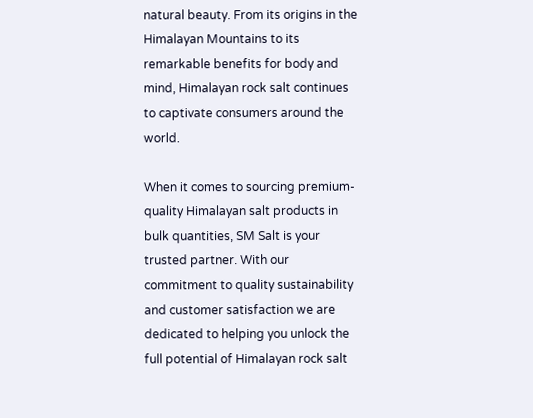natural beauty. From its origins in the Himalayan Mountains to its remarkable benefits for body and mind, Himalayan rock salt continues to captivate consumers around the world.

When it comes to sourcing premium-quality Himalayan salt products in bulk quantities, SM Salt is your trusted partner. With our commitment to quality sustainability and customer satisfaction we are dedicated to helping you unlock the full potential of Himalayan rock salt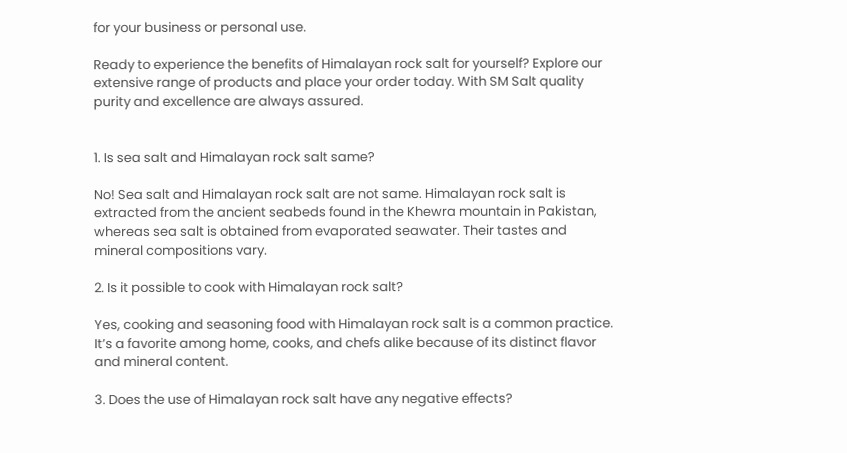for your business or personal use.

Ready to experience the benefits of Himalayan rock salt for yourself? Explore our extensive range of products and place your order today. With SM Salt quality purity and excellence are always assured.


1. Is sea salt and Himalayan rock salt same?

No! Sea salt and Himalayan rock salt are not same. Himalayan rock salt is extracted from the ancient seabeds found in the Khewra mountain in Pakistan, whereas sea salt is obtained from evaporated seawater. Their tastes and mineral compositions vary.

2. Is it possible to cook with Himalayan rock salt?

Yes, cooking and seasoning food with Himalayan rock salt is a common practice. It’s a favorite among home, cooks, and chefs alike because of its distinct flavor and mineral content.

3. Does the use of Himalayan rock salt have any negative effects?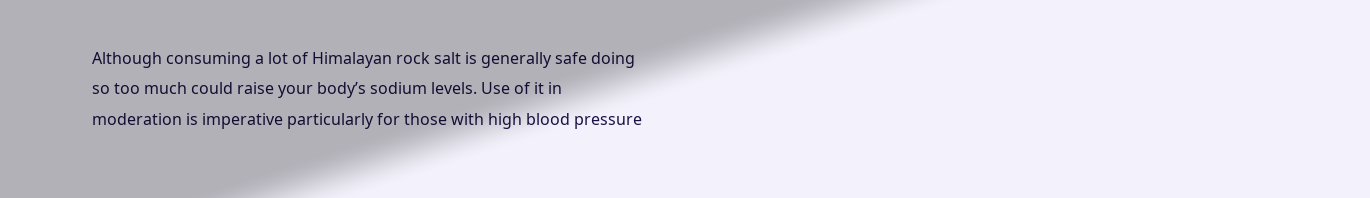Although consuming a lot of Himalayan rock salt is generally safe doing so too much could raise your body’s sodium levels. Use of it in moderation is imperative particularly for those with high blood pressure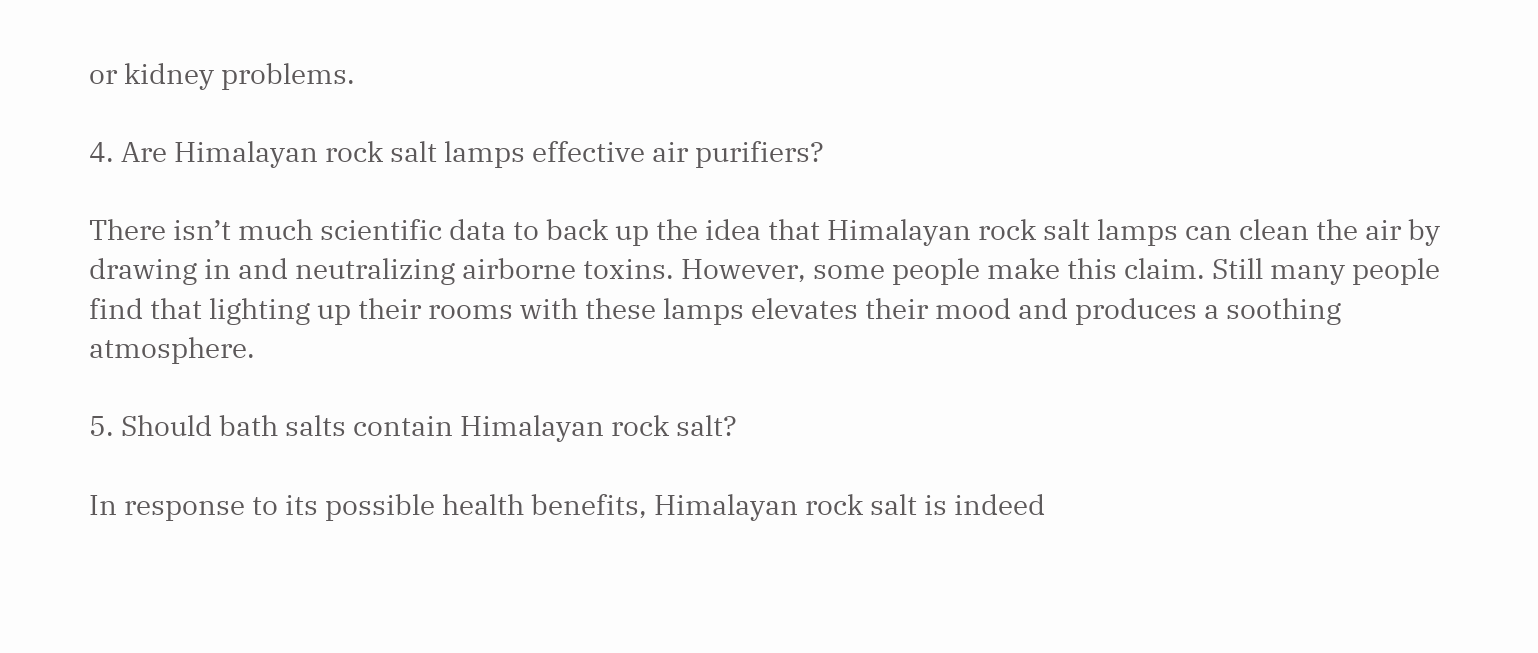or kidney problems.

4. Are Himalayan rock salt lamps effective air purifiers?

There isn’t much scientific data to back up the idea that Himalayan rock salt lamps can clean the air by drawing in and neutralizing airborne toxins. However, some people make this claim. Still many people find that lighting up their rooms with these lamps elevates their mood and produces a soothing atmosphere.

5. Should bath salts contain Himalayan rock salt?

In response to its possible health benefits, Himalayan rock salt is indeed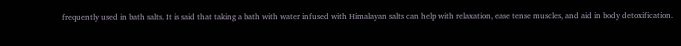frequently used in bath salts. It is said that taking a bath with water infused with Himalayan salts can help with relaxation, ease tense muscles, and aid in body detoxification.